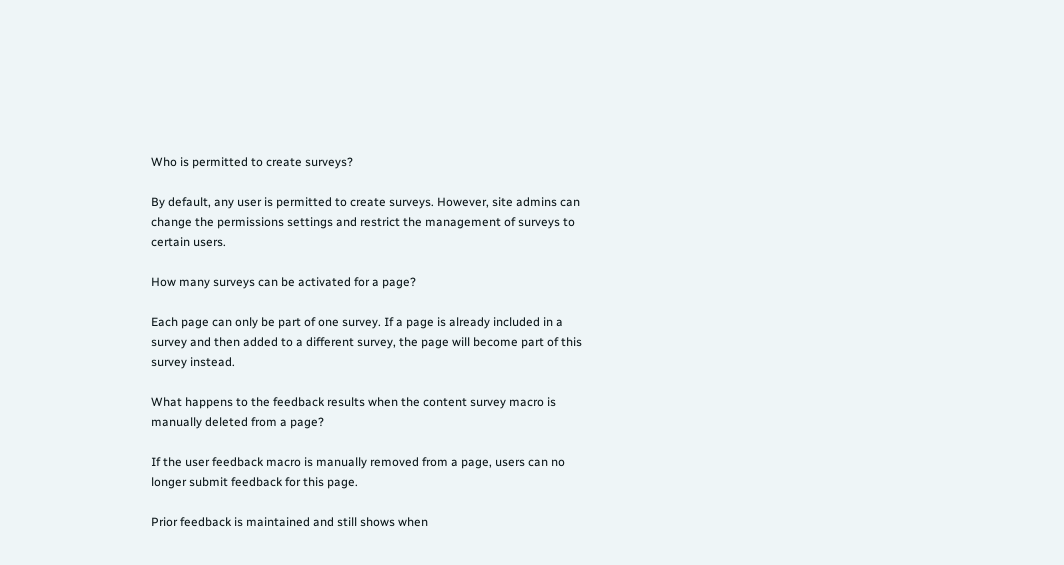Who is permitted to create surveys?

By default, any user is permitted to create surveys. However, site admins can change the permissions settings and restrict the management of surveys to certain users.

How many surveys can be activated for a page?

Each page can only be part of one survey. If a page is already included in a survey and then added to a different survey, the page will become part of this survey instead.

What happens to the feedback results when the content survey macro is manually deleted from a page?

If the user feedback macro is manually removed from a page, users can no longer submit feedback for this page.

Prior feedback is maintained and still shows when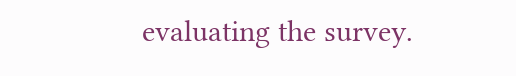evaluating the survey.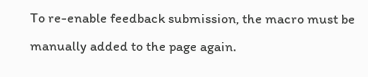To re-enable feedback submission, the macro must be manually added to the page again.